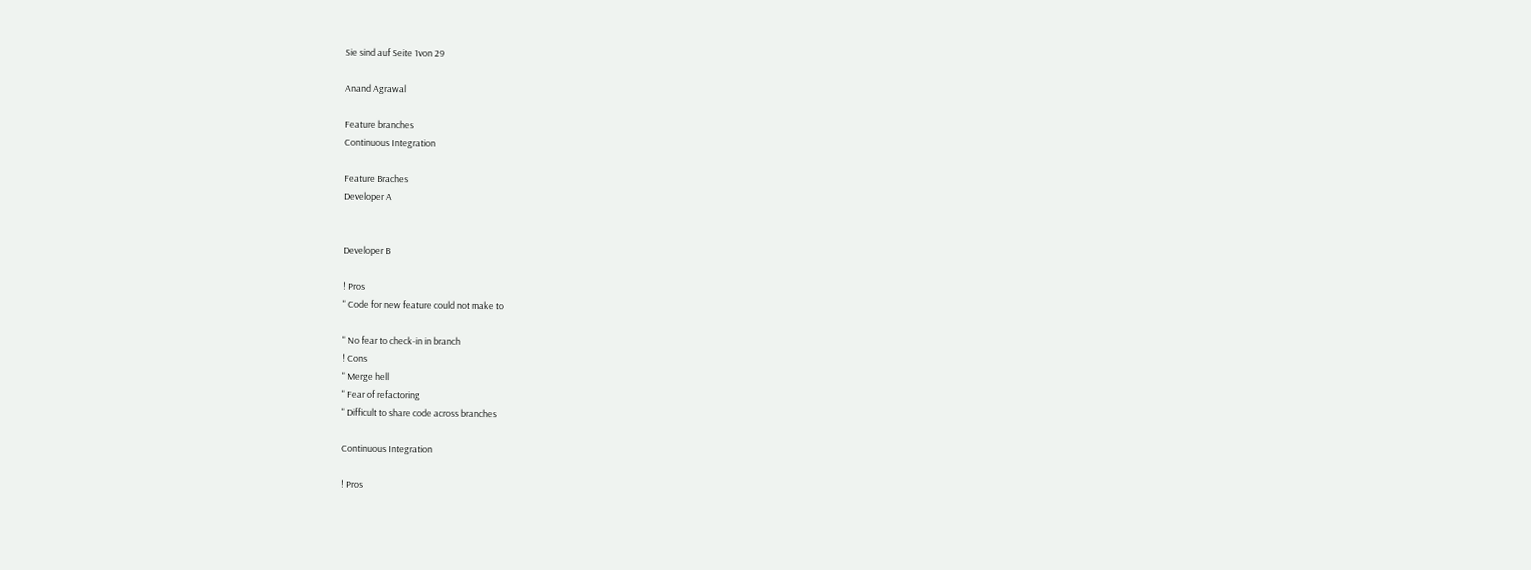Sie sind auf Seite 1von 29

Anand Agrawal

Feature branches
Continuous Integration

Feature Braches
Developer A


Developer B

! Pros
" Code for new feature could not make to

" No fear to check-in in branch
! Cons
" Merge hell
" Fear of refactoring
" Difficult to share code across branches

Continuous Integration

! Pros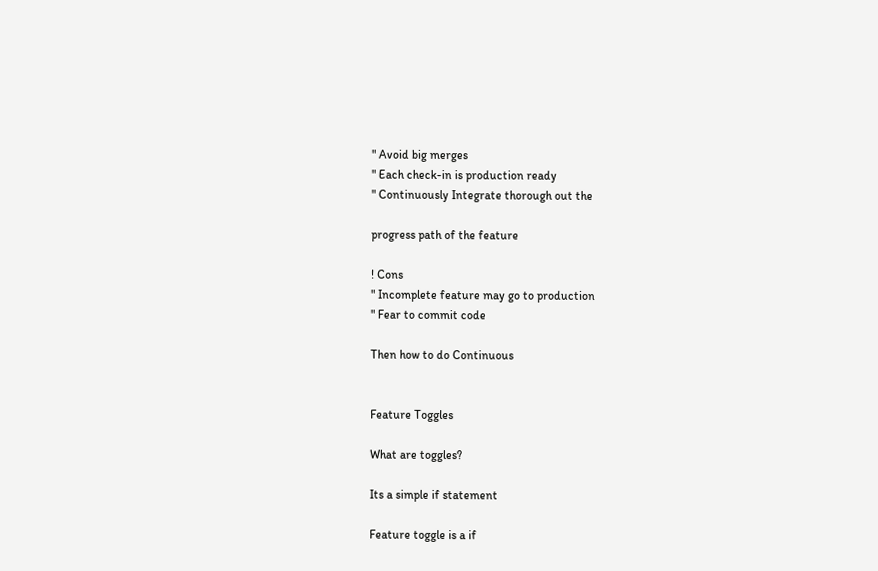" Avoid big merges
" Each check-in is production ready
" Continuously Integrate thorough out the

progress path of the feature

! Cons
" Incomplete feature may go to production
" Fear to commit code

Then how to do Continuous


Feature Toggles

What are toggles?

Its a simple if statement

Feature toggle is a if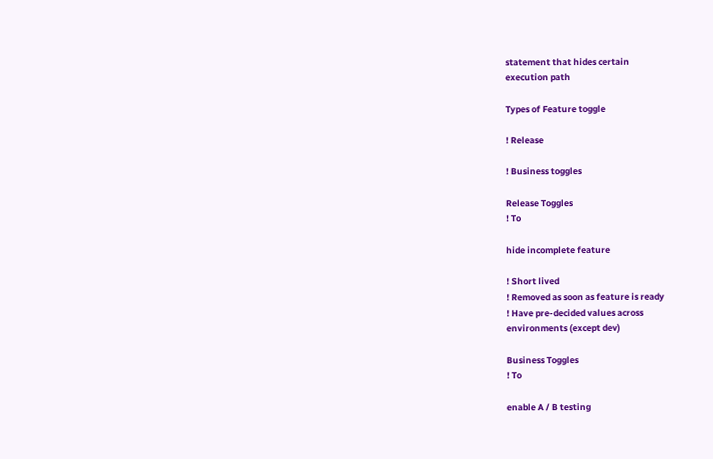statement that hides certain
execution path

Types of Feature toggle

! Release

! Business toggles

Release Toggles
! To

hide incomplete feature

! Short lived
! Removed as soon as feature is ready
! Have pre-decided values across
environments (except dev)

Business Toggles
! To

enable A / B testing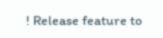! Release feature to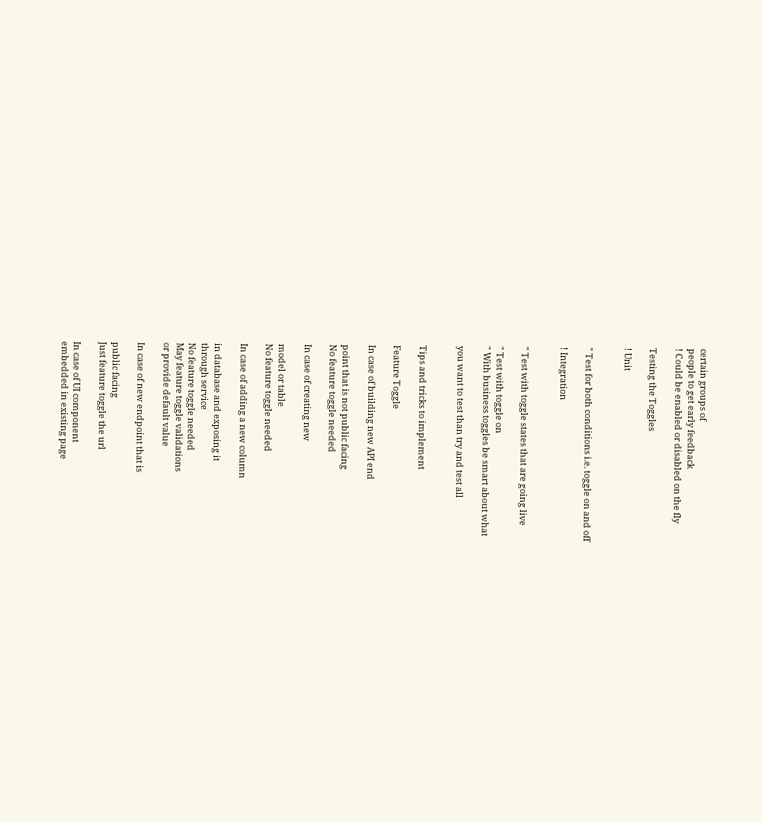certain groups of
people to get early feedback
! Could be enabled or disabled on the fly

Testing the Toggles

! Unit


" Test for both conditions i.e. toggle on and off

! Integration


" Test with toggle states that are going live

" Test with toggle on
" With business toggles be smart about what

you want to test than try and test all


Tips and tricks to implement

Feature Toggle

In case of building new API end

point that is not public facing
No feature toggle needed

In case of creating new

model or table
No feature toggle needed

In case of adding a new column

in database and exposing it
through service
No feature toggle needed
May feature toggle validations
or provide default value

In case of new endpoint that is

public facing
Just feature toggle the url

In case of UI component
embedded in existing page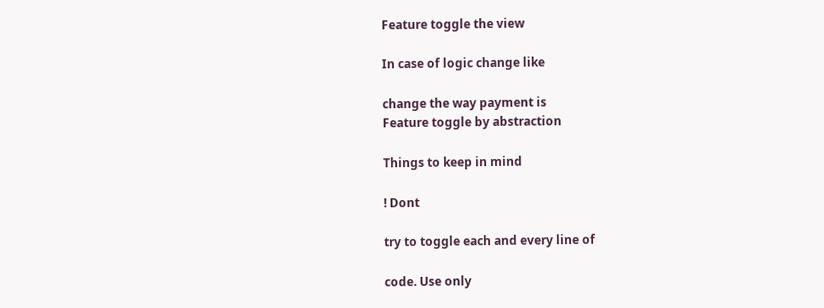Feature toggle the view

In case of logic change like

change the way payment is
Feature toggle by abstraction

Things to keep in mind

! Dont

try to toggle each and every line of

code. Use only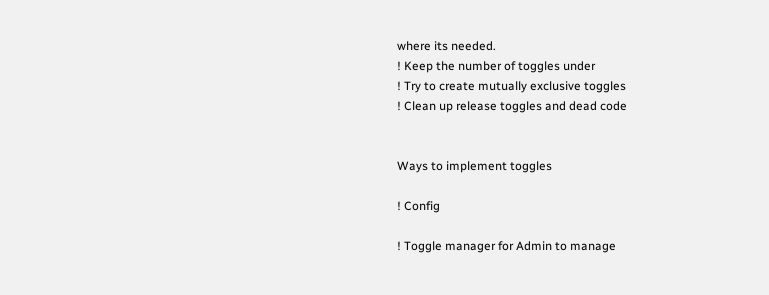where its needed.
! Keep the number of toggles under
! Try to create mutually exclusive toggles
! Clean up release toggles and dead code


Ways to implement toggles

! Config

! Toggle manager for Admin to manage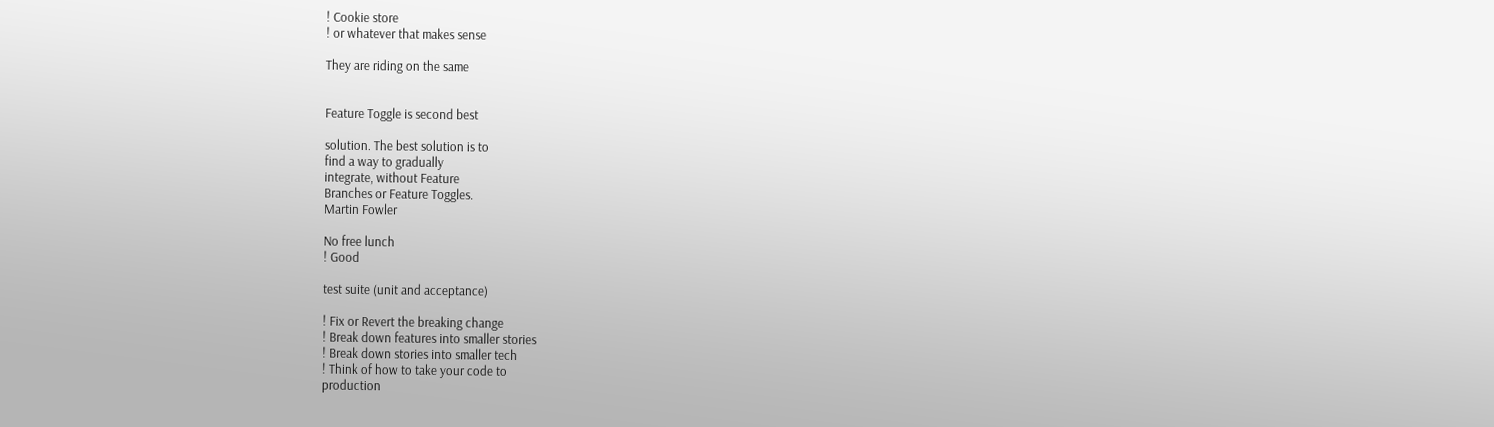! Cookie store
! or whatever that makes sense

They are riding on the same


Feature Toggle is second best

solution. The best solution is to
find a way to gradually
integrate, without Feature
Branches or Feature Toggles.
Martin Fowler

No free lunch
! Good

test suite (unit and acceptance)

! Fix or Revert the breaking change
! Break down features into smaller stories
! Break down stories into smaller tech
! Think of how to take your code to
production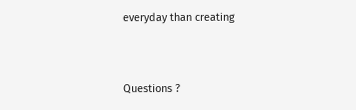everyday than creating


Questions ?